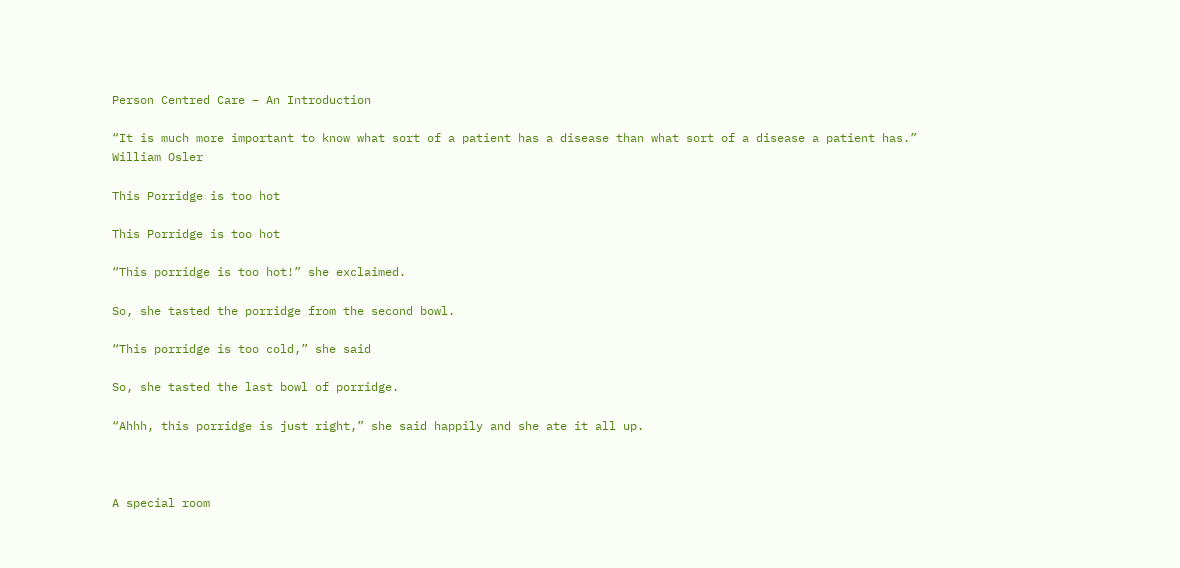Person Centred Care – An Introduction

“It is much more important to know what sort of a patient has a disease than what sort of a disease a patient has.” William Osler

This Porridge is too hot

This Porridge is too hot

“This porridge is too hot!” she exclaimed.

So, she tasted the porridge from the second bowl.

“This porridge is too cold,” she said

So, she tasted the last bowl of porridge.

“Ahhh, this porridge is just right,” she said happily and she ate it all up.



A special room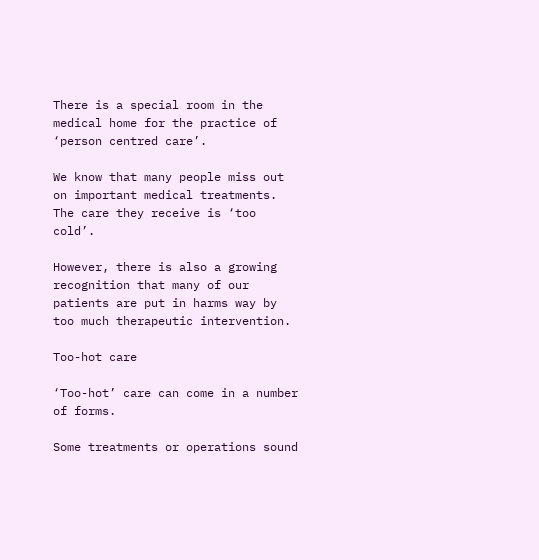There is a special room in the medical home for the practice of ‘person centred care’.

We know that many people miss out on important medical treatments. The care they receive is ‘too cold’.

However, there is also a growing recognition that many of our patients are put in harms way by too much therapeutic intervention.

Too-hot care

‘Too-hot’ care can come in a number of forms.

Some treatments or operations sound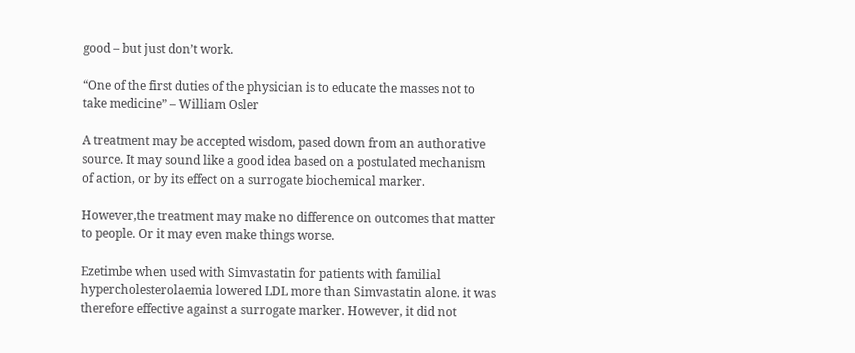good – but just don’t work.

“One of the first duties of the physician is to educate the masses not to take medicine” – William Osler

A treatment may be accepted wisdom, pased down from an authorative source. It may sound like a good idea based on a postulated mechanism of action, or by its effect on a surrogate biochemical marker.

However,the treatment may make no difference on outcomes that matter to people. Or it may even make things worse.

Ezetimbe when used with Simvastatin for patients with familial hypercholesterolaemia lowered LDL more than Simvastatin alone. it was therefore effective against a surrogate marker. However, it did not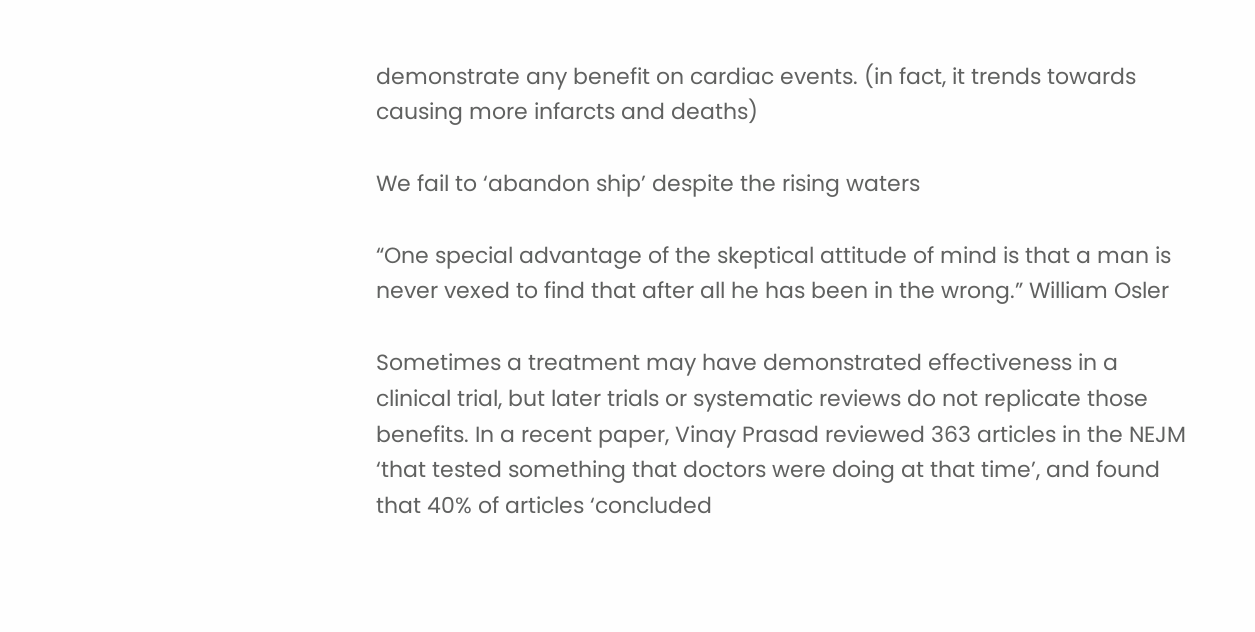demonstrate any benefit on cardiac events. (in fact, it trends towards causing more infarcts and deaths)

We fail to ‘abandon ship’ despite the rising waters

“One special advantage of the skeptical attitude of mind is that a man is never vexed to find that after all he has been in the wrong.” William Osler

Sometimes a treatment may have demonstrated effectiveness in a clinical trial, but later trials or systematic reviews do not replicate those benefits. In a recent paper, Vinay Prasad reviewed 363 articles in the NEJM ‘that tested something that doctors were doing at that time’, and found that 40% of articles ‘concluded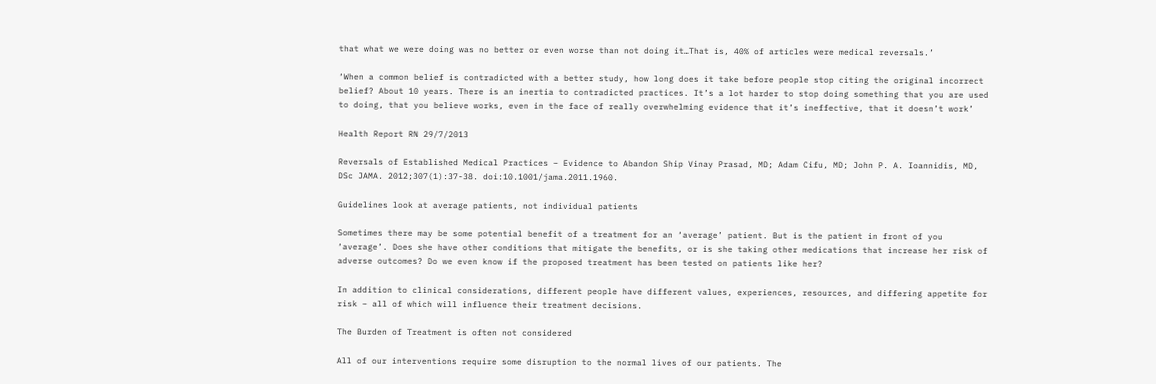that what we were doing was no better or even worse than not doing it…That is, 40% of articles were medical reversals.’

‘When a common belief is contradicted with a better study, how long does it take before people stop citing the original incorrect belief? About 10 years. There is an inertia to contradicted practices. It’s a lot harder to stop doing something that you are used to doing, that you believe works, even in the face of really overwhelming evidence that it’s ineffective, that it doesn’t work’

Health Report RN 29/7/2013

Reversals of Established Medical Practices – Evidence to Abandon Ship Vinay Prasad, MD; Adam Cifu, MD; John P. A. Ioannidis, MD, DSc JAMA. 2012;307(1):37-38. doi:10.1001/jama.2011.1960.

Guidelines look at average patients, not individual patients

Sometimes there may be some potential benefit of a treatment for an ‘average’ patient. But is the patient in front of you ‘average’. Does she have other conditions that mitigate the benefits, or is she taking other medications that increase her risk of adverse outcomes? Do we even know if the proposed treatment has been tested on patients like her?

In addition to clinical considerations, different people have different values, experiences, resources, and differing appetite for risk – all of which will influence their treatment decisions.

The Burden of Treatment is often not considered

All of our interventions require some disruption to the normal lives of our patients. The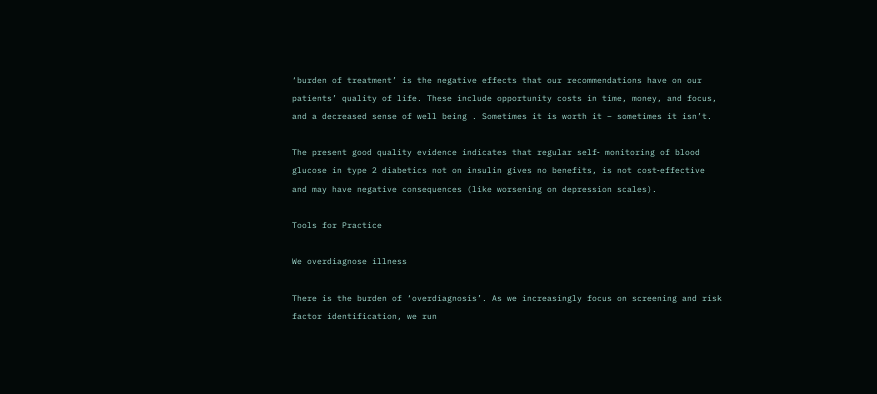‘burden of treatment’ is the negative effects that our recommendations have on our patients’ quality of life. These include opportunity costs in time, money, and focus, and a decreased sense of well being . Sometimes it is worth it – sometimes it isn’t.

The present good quality evidence indicates that regular self‐ monitoring of blood glucose in type 2 diabetics not on insulin gives no benefits, is not cost‐effective and may have negative consequences (like worsening on depression scales).

Tools for Practice

We overdiagnose illness

There is the burden of ‘overdiagnosis’. As we increasingly focus on screening and risk factor identification, we run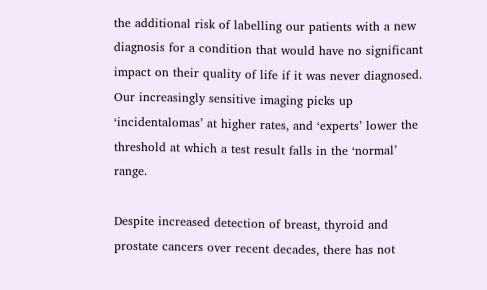the additional risk of labelling our patients with a new diagnosis for a condition that would have no significant impact on their quality of life if it was never diagnosed. Our increasingly sensitive imaging picks up ‘incidentalomas’ at higher rates, and ‘experts’ lower the threshold at which a test result falls in the ‘normal’ range.

Despite increased detection of breast, thyroid and prostate cancers over recent decades, there has not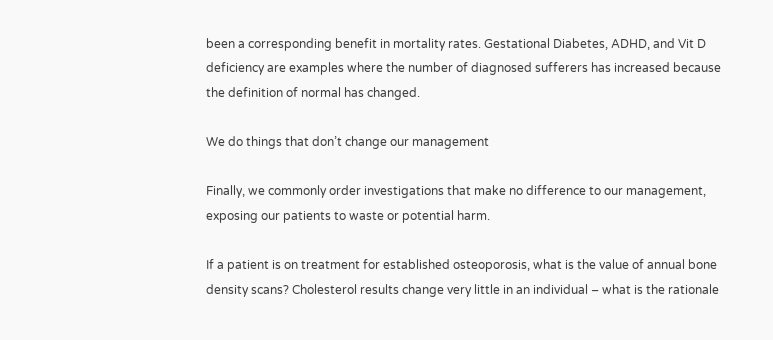been a corresponding benefit in mortality rates. Gestational Diabetes, ADHD, and Vit D deficiency are examples where the number of diagnosed sufferers has increased because the definition of normal has changed.

We do things that don’t change our management

Finally, we commonly order investigations that make no difference to our management, exposing our patients to waste or potential harm.

If a patient is on treatment for established osteoporosis, what is the value of annual bone density scans? Cholesterol results change very little in an individual – what is the rationale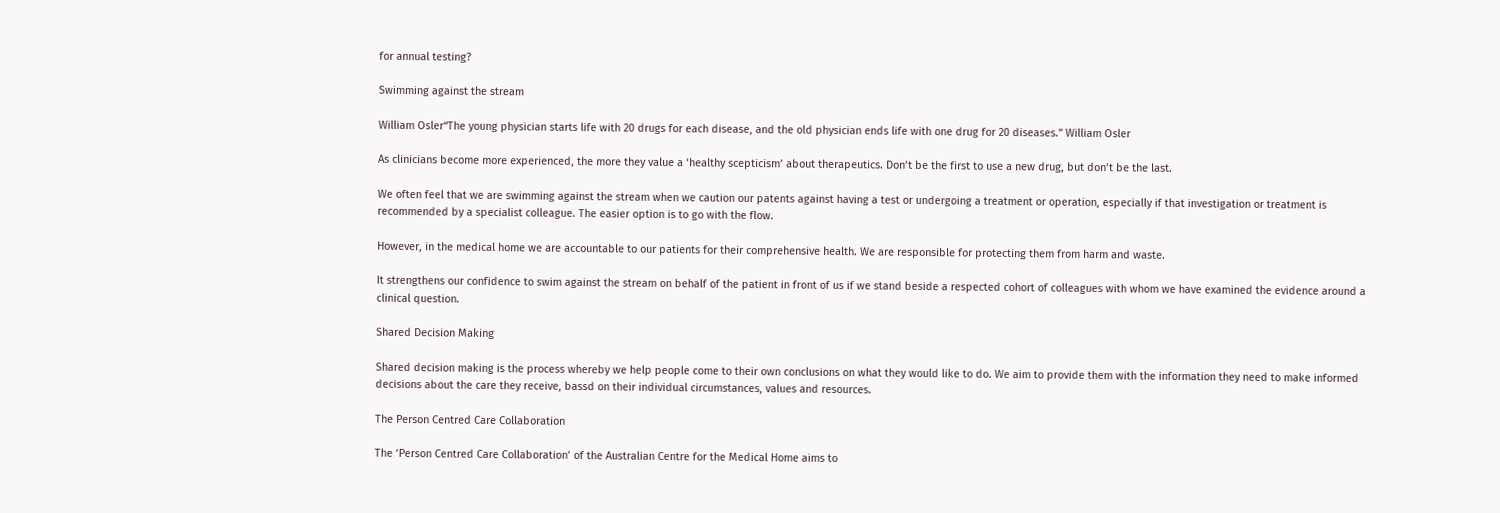for annual testing?

Swimming against the stream

William Osler“The young physician starts life with 20 drugs for each disease, and the old physician ends life with one drug for 20 diseases.” William Osler

As clinicians become more experienced, the more they value a ‘healthy scepticism’ about therapeutics. Don’t be the first to use a new drug, but don’t be the last.

We often feel that we are swimming against the stream when we caution our patents against having a test or undergoing a treatment or operation, especially if that investigation or treatment is recommended by a specialist colleague. The easier option is to go with the flow.

However, in the medical home we are accountable to our patients for their comprehensive health. We are responsible for protecting them from harm and waste.

It strengthens our confidence to swim against the stream on behalf of the patient in front of us if we stand beside a respected cohort of colleagues with whom we have examined the evidence around a clinical question.

Shared Decision Making

Shared decision making is the process whereby we help people come to their own conclusions on what they would like to do. We aim to provide them with the information they need to make informed decisions about the care they receive, bassd on their individual circumstances, values and resources.

The Person Centred Care Collaboration

The ‘Person Centred Care Collaboration’ of the Australian Centre for the Medical Home aims to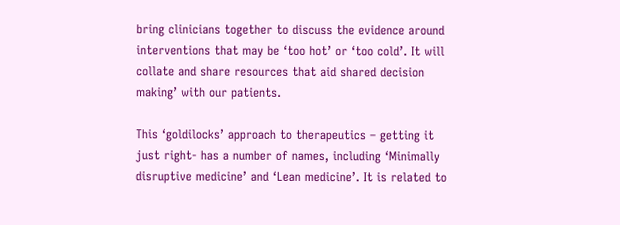bring clinicians together to discuss the evidence around interventions that may be ‘too hot’ or ‘too cold’. It will collate and share resources that aid shared decision making’ with our patients.

This ‘goldilocks’ approach to therapeutics – getting it just right- has a number of names, including ‘Minimally disruptive medicine’ and ‘Lean medicine’. It is related to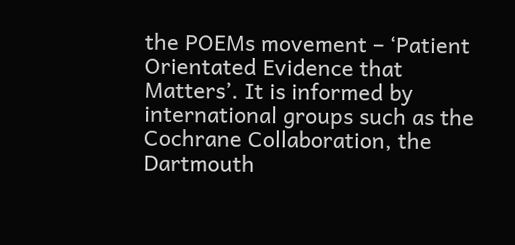the POEMs movement – ‘Patient Orientated Evidence that Matters’. It is informed by international groups such as the Cochrane Collaboration, the Dartmouth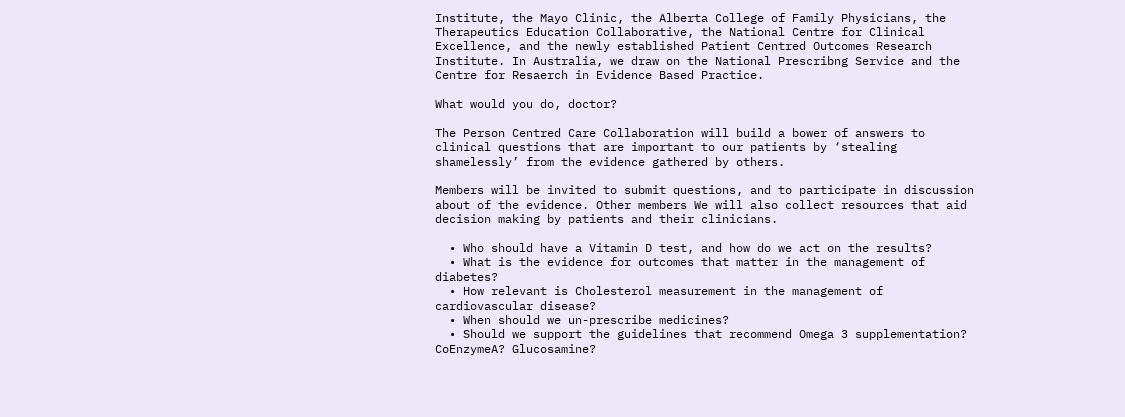Institute, the Mayo Clinic, the Alberta College of Family Physicians, the Therapeutics Education Collaborative, the National Centre for Clinical Excellence, and the newly established Patient Centred Outcomes Research Institute. In Australia, we draw on the National Prescribng Service and the Centre for Resaerch in Evidence Based Practice.

What would you do, doctor?

The Person Centred Care Collaboration will build a bower of answers to clinical questions that are important to our patients by ‘stealing shamelessly’ from the evidence gathered by others.

Members will be invited to submit questions, and to participate in discussion about of the evidence. Other members We will also collect resources that aid decision making by patients and their clinicians.

  • Who should have a Vitamin D test, and how do we act on the results?
  • What is the evidence for outcomes that matter in the management of diabetes?
  • How relevant is Cholesterol measurement in the management of cardiovascular disease?
  • When should we un-prescribe medicines?
  • Should we support the guidelines that recommend Omega 3 supplementation? CoEnzymeA? Glucosamine?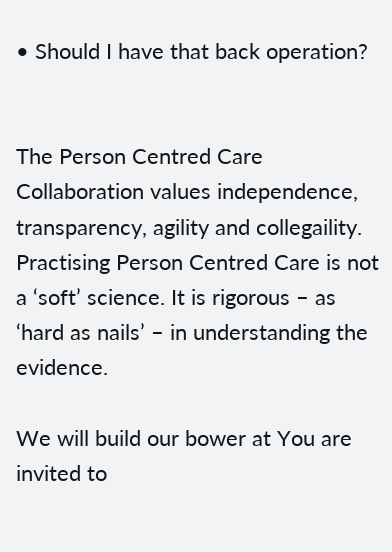• Should I have that back operation?


The Person Centred Care Collaboration values independence, transparency, agility and collegaility. Practising Person Centred Care is not a ‘soft’ science. It is rigorous – as ‘hard as nails’ – in understanding the evidence.

We will build our bower at You are invited to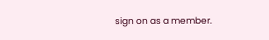sign on as a member.